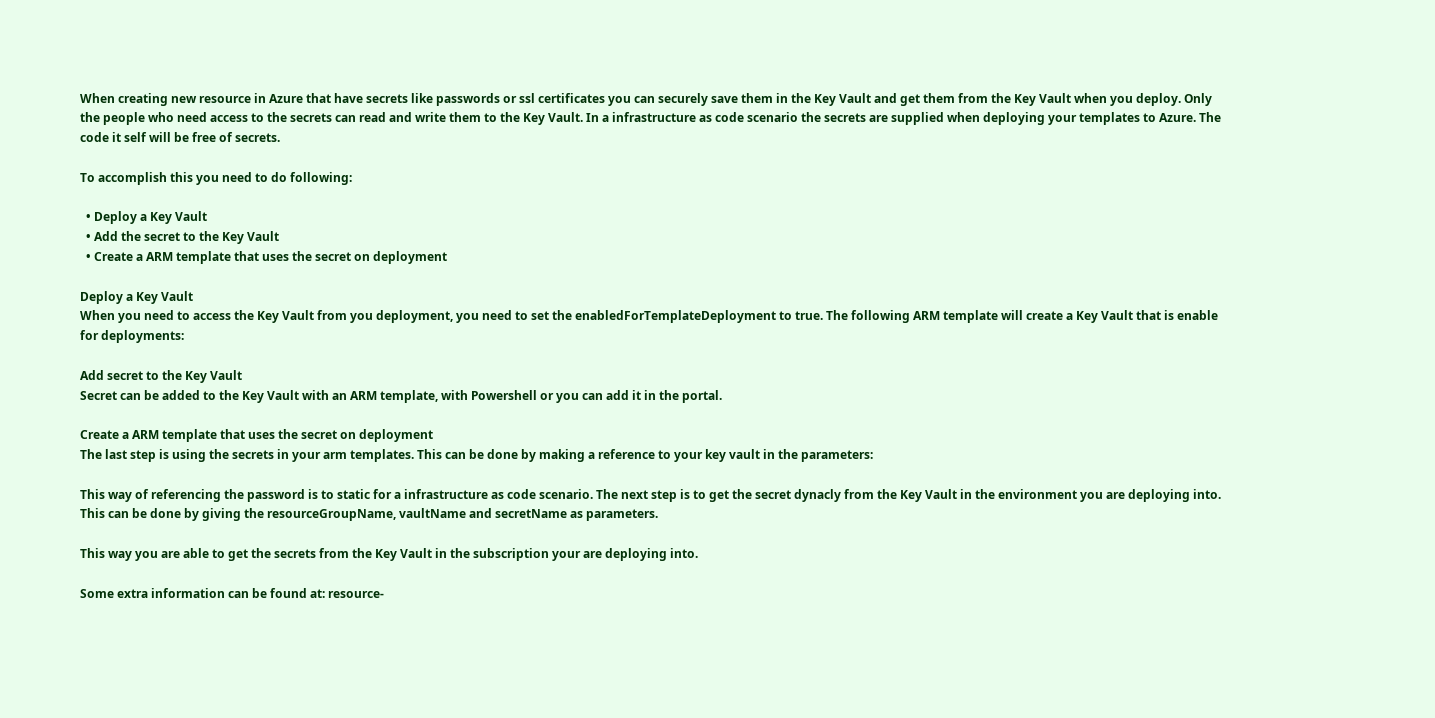When creating new resource in Azure that have secrets like passwords or ssl certificates you can securely save them in the Key Vault and get them from the Key Vault when you deploy. Only the people who need access to the secrets can read and write them to the Key Vault. In a infrastructure as code scenario the secrets are supplied when deploying your templates to Azure. The code it self will be free of secrets.

To accomplish this you need to do following:

  • Deploy a Key Vault
  • Add the secret to the Key Vault
  • Create a ARM template that uses the secret on deployment

Deploy a Key Vault
When you need to access the Key Vault from you deployment, you need to set the enabledForTemplateDeployment to true. The following ARM template will create a Key Vault that is enable for deployments:

Add secret to the Key Vault
Secret can be added to the Key Vault with an ARM template, with Powershell or you can add it in the portal.

Create a ARM template that uses the secret on deployment
The last step is using the secrets in your arm templates. This can be done by making a reference to your key vault in the parameters:

This way of referencing the password is to static for a infrastructure as code scenario. The next step is to get the secret dynacly from the Key Vault in the environment you are deploying into. This can be done by giving the resourceGroupName, vaultName and secretName as parameters.

This way you are able to get the secrets from the Key Vault in the subscription your are deploying into.

Some extra information can be found at: resource-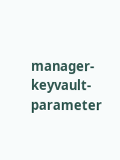manager-keyvault-parameter